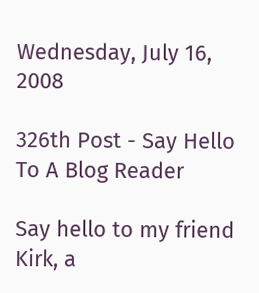Wednesday, July 16, 2008

326th Post - Say Hello To A Blog Reader

Say hello to my friend Kirk, a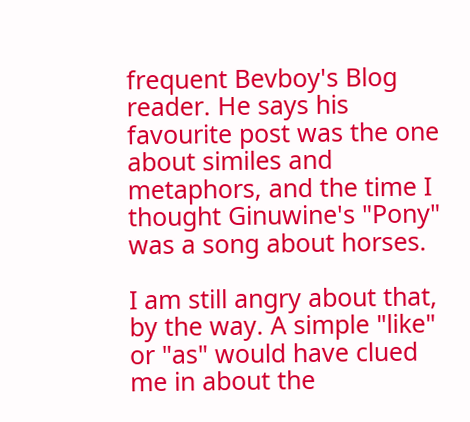frequent Bevboy's Blog reader. He says his favourite post was the one about similes and metaphors, and the time I thought Ginuwine's "Pony" was a song about horses.

I am still angry about that, by the way. A simple "like" or "as" would have clued me in about the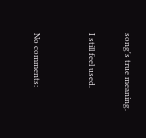song's true meaning.

I still feel used.


No comments: